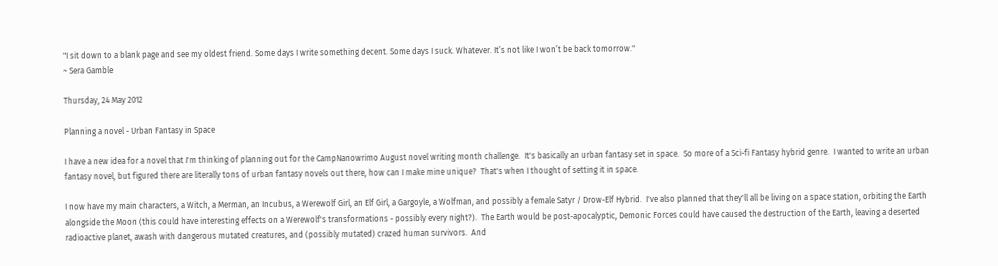"I sit down to a blank page and see my oldest friend. Some days I write something decent. Some days I suck. Whatever. It’s not like I won’t be back tomorrow."
~ Sera Gamble

Thursday, 24 May 2012

Planning a novel - Urban Fantasy in Space

I have a new idea for a novel that I'm thinking of planning out for the CampNanowrimo August novel writing month challenge.  It's basically an urban fantasy set in space.  So more of a Sci-fi Fantasy hybrid genre.  I wanted to write an urban fantasy novel, but figured there are literally tons of urban fantasy novels out there, how can I make mine unique?  That's when I thought of setting it in space.

I now have my main characters, a Witch, a Merman, an Incubus, a Werewolf Girl, an Elf Girl, a Gargoyle, a Wolfman, and possibly a female Satyr / Drow-Elf Hybrid.  I've also planned that they'll all be living on a space station, orbiting the Earth alongside the Moon (this could have interesting effects on a Werewolf's transformations - possibly every night?).  The Earth would be post-apocalyptic, Demonic Forces could have caused the destruction of the Earth, leaving a deserted radioactive planet, awash with dangerous mutated creatures, and (possibly mutated) crazed human survivors.  And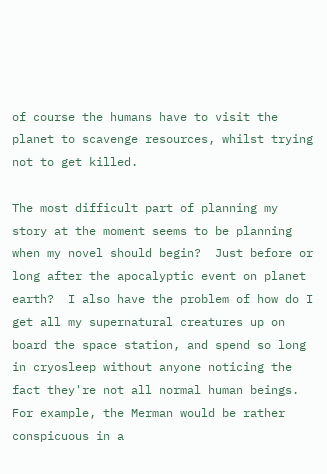of course the humans have to visit the planet to scavenge resources, whilst trying not to get killed.

The most difficult part of planning my story at the moment seems to be planning when my novel should begin?  Just before or long after the apocalyptic event on planet earth?  I also have the problem of how do I get all my supernatural creatures up on board the space station, and spend so long in cryosleep without anyone noticing the fact they're not all normal human beings.  For example, the Merman would be rather conspicuous in a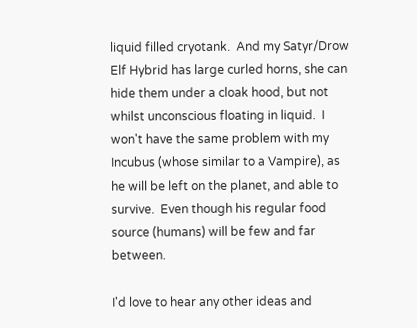liquid filled cryotank.  And my Satyr/Drow Elf Hybrid has large curled horns, she can hide them under a cloak hood, but not whilst unconscious floating in liquid.  I won't have the same problem with my Incubus (whose similar to a Vampire), as he will be left on the planet, and able to survive.  Even though his regular food source (humans) will be few and far between.

I'd love to hear any other ideas and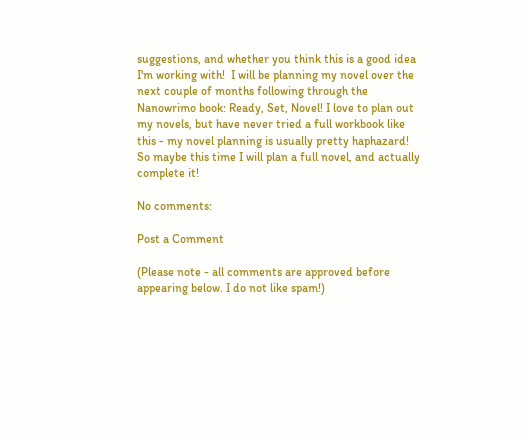suggestions, and whether you think this is a good idea I'm working with!  I will be planning my novel over the next couple of months following through the Nanowrimo book: Ready, Set, Novel! I love to plan out my novels, but have never tried a full workbook like this - my novel planning is usually pretty haphazard!  So maybe this time I will plan a full novel, and actually complete it!

No comments:

Post a Comment

(Please note - all comments are approved before appearing below. I do not like spam!)